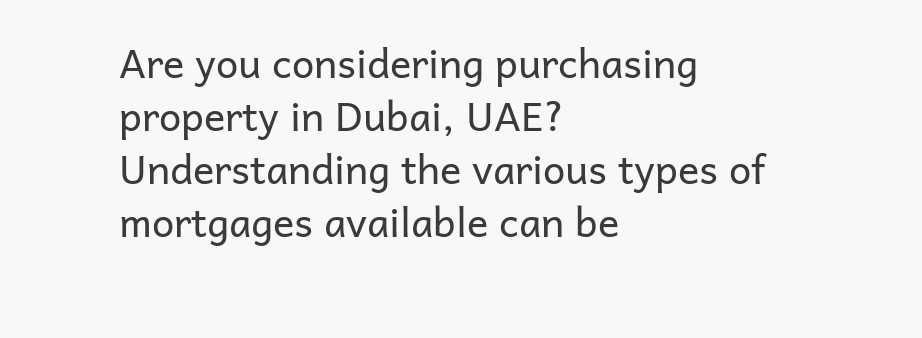Are you considering purchasing property in Dubai, UAE? Understanding the various types of mortgages available can be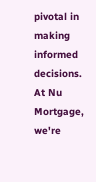pivotal in making informed decisions. At Nu Mortgage, we're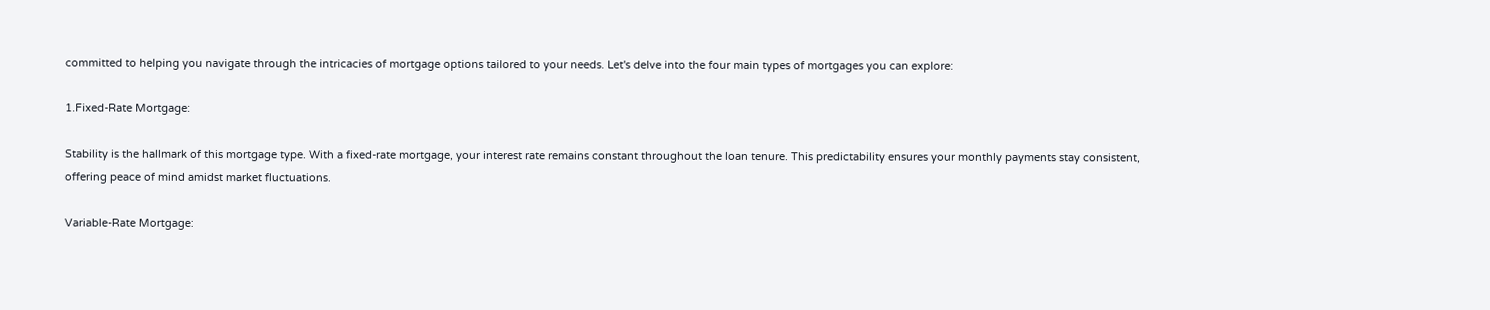committed to helping you navigate through the intricacies of mortgage options tailored to your needs. Let's delve into the four main types of mortgages you can explore:

1.Fixed-Rate Mortgage:

Stability is the hallmark of this mortgage type. With a fixed-rate mortgage, your interest rate remains constant throughout the loan tenure. This predictability ensures your monthly payments stay consistent, offering peace of mind amidst market fluctuations.

Variable-Rate Mortgage: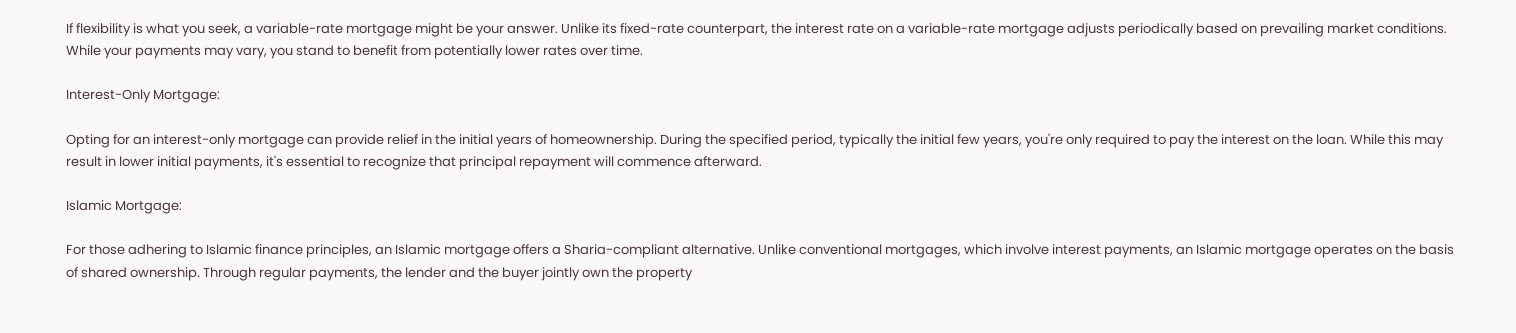If flexibility is what you seek, a variable-rate mortgage might be your answer. Unlike its fixed-rate counterpart, the interest rate on a variable-rate mortgage adjusts periodically based on prevailing market conditions. While your payments may vary, you stand to benefit from potentially lower rates over time.

Interest-Only Mortgage:

Opting for an interest-only mortgage can provide relief in the initial years of homeownership. During the specified period, typically the initial few years, you're only required to pay the interest on the loan. While this may result in lower initial payments, it's essential to recognize that principal repayment will commence afterward.

Islamic Mortgage:

For those adhering to Islamic finance principles, an Islamic mortgage offers a Sharia-compliant alternative. Unlike conventional mortgages, which involve interest payments, an Islamic mortgage operates on the basis of shared ownership. Through regular payments, the lender and the buyer jointly own the property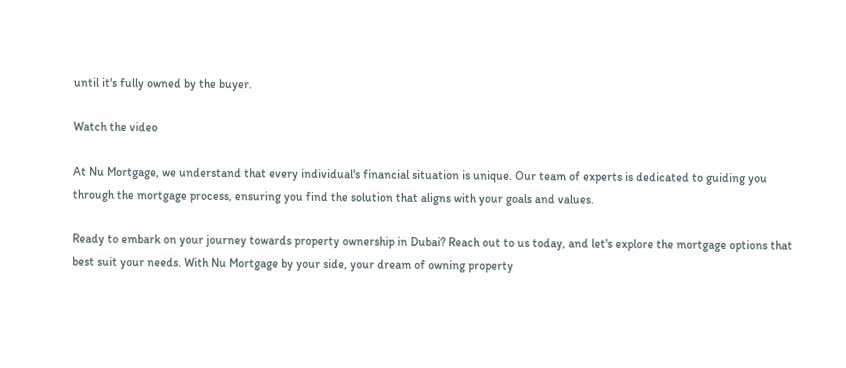until it's fully owned by the buyer.

Watch the video

At Nu Mortgage, we understand that every individual's financial situation is unique. Our team of experts is dedicated to guiding you through the mortgage process, ensuring you find the solution that aligns with your goals and values.

Ready to embark on your journey towards property ownership in Dubai? Reach out to us today, and let's explore the mortgage options that best suit your needs. With Nu Mortgage by your side, your dream of owning property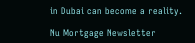in Dubai can become a reality.

Nu Mortgage Newsletter